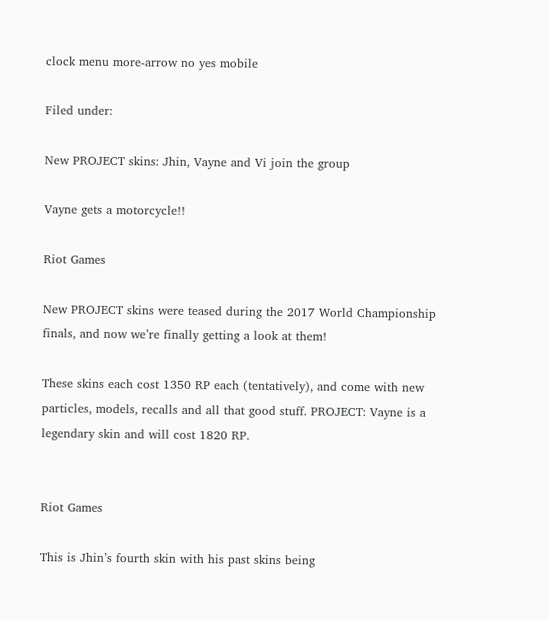clock menu more-arrow no yes mobile

Filed under:

New PROJECT skins: Jhin, Vayne and Vi join the group

Vayne gets a motorcycle!!

Riot Games

New PROJECT skins were teased during the 2017 World Championship finals, and now we’re finally getting a look at them!

These skins each cost 1350 RP each (tentatively), and come with new particles, models, recalls and all that good stuff. PROJECT: Vayne is a legendary skin and will cost 1820 RP.


Riot Games

This is Jhin’s fourth skin with his past skins being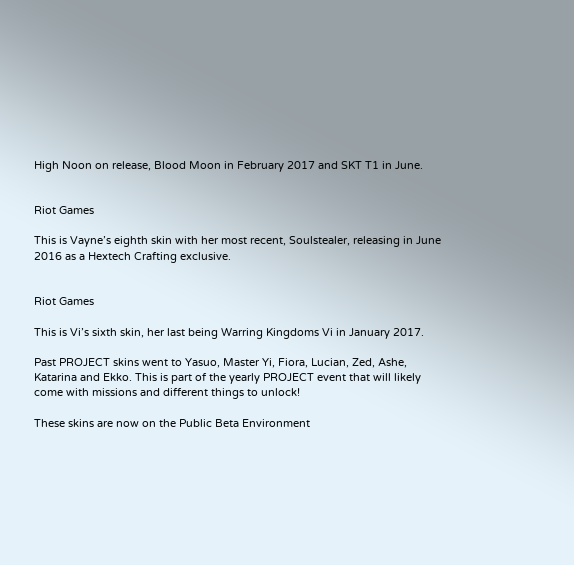High Noon on release, Blood Moon in February 2017 and SKT T1 in June.


Riot Games

This is Vayne’s eighth skin with her most recent, Soulstealer, releasing in June 2016 as a Hextech Crafting exclusive.


Riot Games

This is Vi’s sixth skin, her last being Warring Kingdoms Vi in January 2017.

Past PROJECT skins went to Yasuo, Master Yi, Fiora, Lucian, Zed, Ashe, Katarina and Ekko. This is part of the yearly PROJECT event that will likely come with missions and different things to unlock!

These skins are now on the Public Beta Environment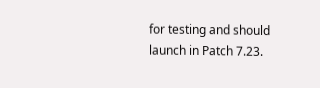for testing and should launch in Patch 7.23.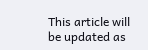This article will be updated as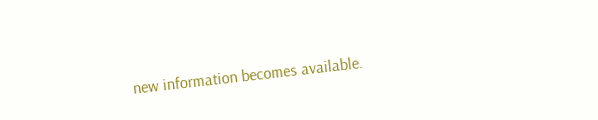new information becomes available.